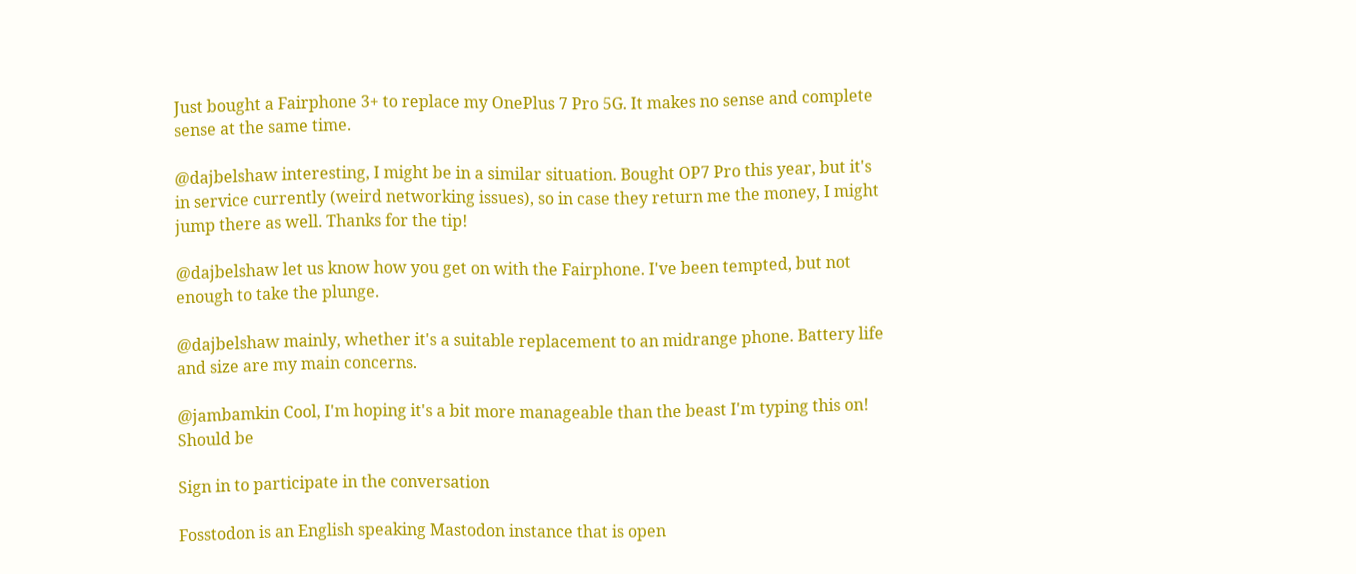Just bought a Fairphone 3+ to replace my OnePlus 7 Pro 5G. It makes no sense and complete sense at the same time.

@dajbelshaw interesting, I might be in a similar situation. Bought OP7 Pro this year, but it's in service currently (weird networking issues), so in case they return me the money, I might jump there as well. Thanks for the tip!

@dajbelshaw let us know how you get on with the Fairphone. I've been tempted, but not enough to take the plunge.

@dajbelshaw mainly, whether it's a suitable replacement to an midrange phone. Battery life and size are my main concerns.

@jambamkin Cool, I'm hoping it's a bit more manageable than the beast I'm typing this on! Should be

Sign in to participate in the conversation

Fosstodon is an English speaking Mastodon instance that is open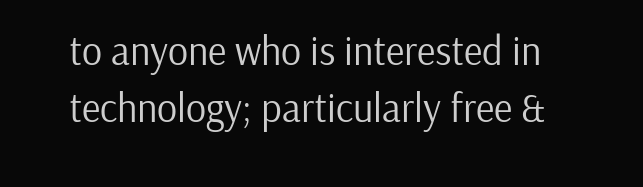to anyone who is interested in technology; particularly free &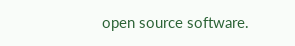open source software.